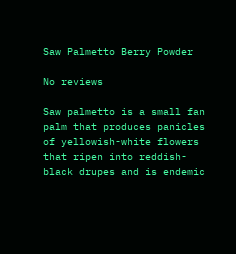Saw Palmetto Berry Powder

No reviews

Saw palmetto is a small fan palm that produces panicles of yellowish-white flowers that ripen into reddish-black drupes and is endemic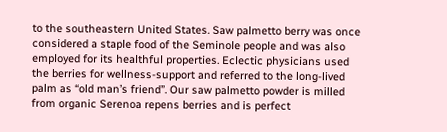to the southeastern United States. Saw palmetto berry was once considered a staple food of the Seminole people and was also employed for its healthful properties. Eclectic physicians used the berries for wellness-support and referred to the long-lived palm as “old man’s friend”. Our saw palmetto powder is milled from organic Serenoa repens berries and is perfect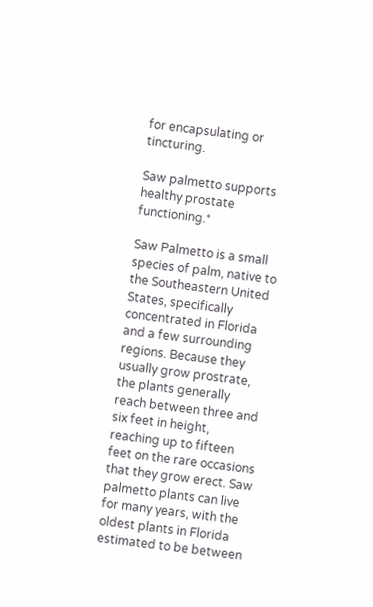for encapsulating or tincturing.

Saw palmetto supports healthy prostate functioning.*

Saw Palmetto is a small species of palm, native to the Southeastern United States, specifically concentrated in Florida and a few surrounding regions. Because they usually grow prostrate, the plants generally reach between three and six feet in height, reaching up to fifteen feet on the rare occasions that they grow erect. Saw palmetto plants can live for many years, with the oldest plants in Florida estimated to be between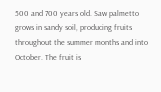500 and 700 years old. Saw palmetto grows in sandy soil, producing fruits throughout the summer months and into October. The fruit is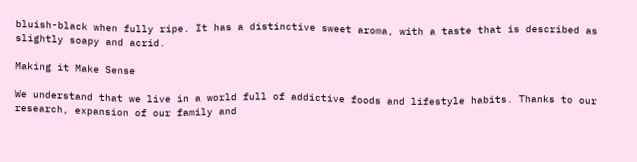bluish-black when fully ripe. It has a distinctive sweet aroma, with a taste that is described as slightly soapy and acrid.

Making it Make Sense

We understand that we live in a world full of addictive foods and lifestyle habits. Thanks to our research, expansion of our family and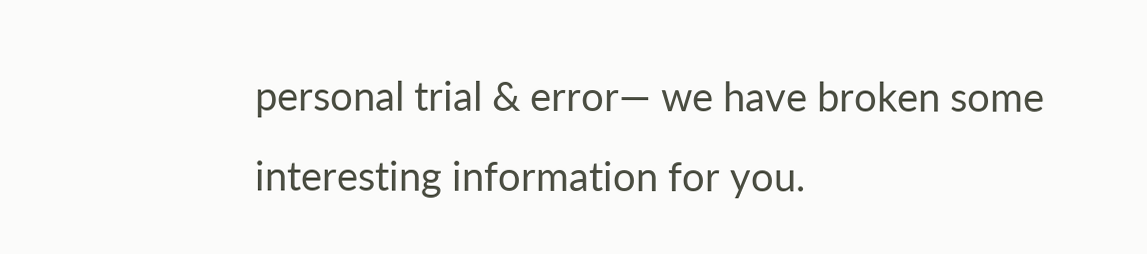personal trial & error— we have broken some interesting information for you.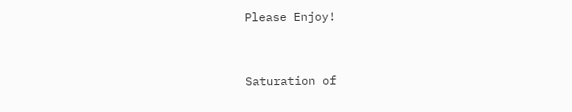Please Enjoy!


Saturation of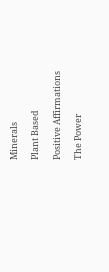Minerals

Plant Based

Positive Affirmations

The Power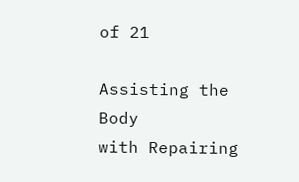of 21

Assisting the Body
with Repairing